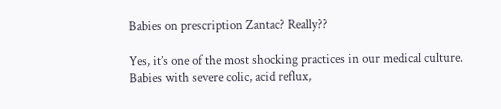Babies on prescription Zantac? Really??

Yes, it’s one of the most shocking practices in our medical culture. Babies with severe colic, acid reflux,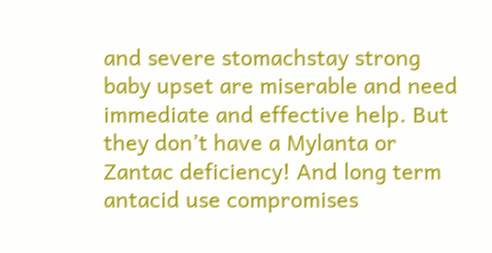and severe stomachstay strong baby upset are miserable and need immediate and effective help. But they don’t have a Mylanta or Zantac deficiency! And long term antacid use compromises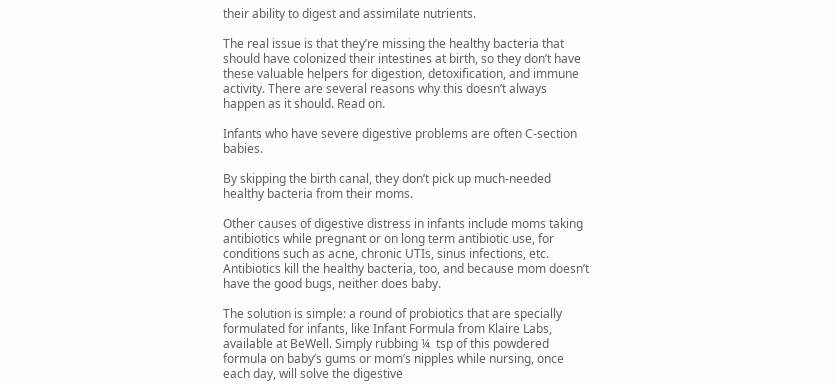their ability to digest and assimilate nutrients.

The real issue is that they’re missing the healthy bacteria that should have colonized their intestines at birth, so they don’t have these valuable helpers for digestion, detoxification, and immune activity. There are several reasons why this doesn’t always happen as it should. Read on.

Infants who have severe digestive problems are often C-section babies.

By skipping the birth canal, they don’t pick up much-needed healthy bacteria from their moms.

Other causes of digestive distress in infants include moms taking antibiotics while pregnant or on long term antibiotic use, for conditions such as acne, chronic UTIs, sinus infections, etc. Antibiotics kill the healthy bacteria, too, and because mom doesn’t have the good bugs, neither does baby.

The solution is simple: a round of probiotics that are specially formulated for infants, like Infant Formula from Klaire Labs, available at BeWell. Simply rubbing ¼  tsp of this powdered formula on baby’s gums or mom’s nipples while nursing, once each day, will solve the digestive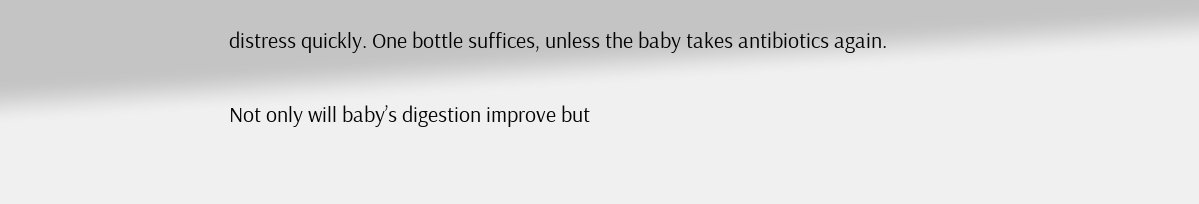distress quickly. One bottle suffices, unless the baby takes antibiotics again.

Not only will baby’s digestion improve but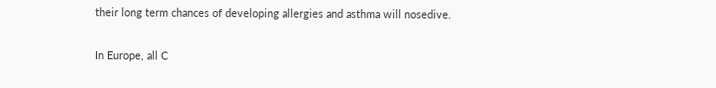their long term chances of developing allergies and asthma will nosedive.

In Europe, all C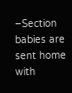–Section babies are sent home with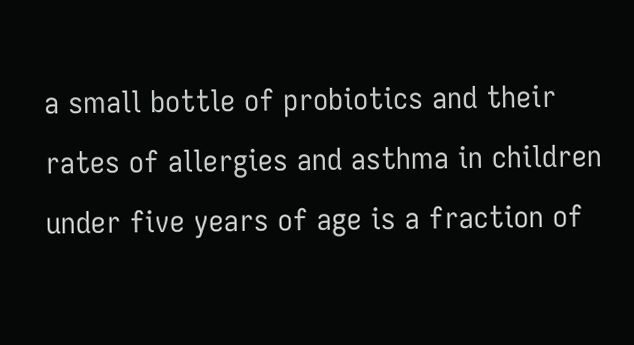a small bottle of probiotics and their rates of allergies and asthma in children under five years of age is a fraction of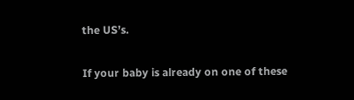the US’s.

If your baby is already on one of these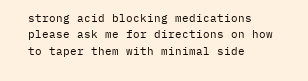strong acid blocking medications please ask me for directions on how to taper them with minimal side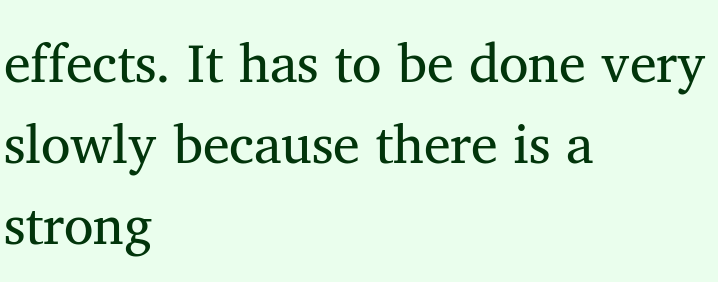effects. It has to be done very slowly because there is a strong